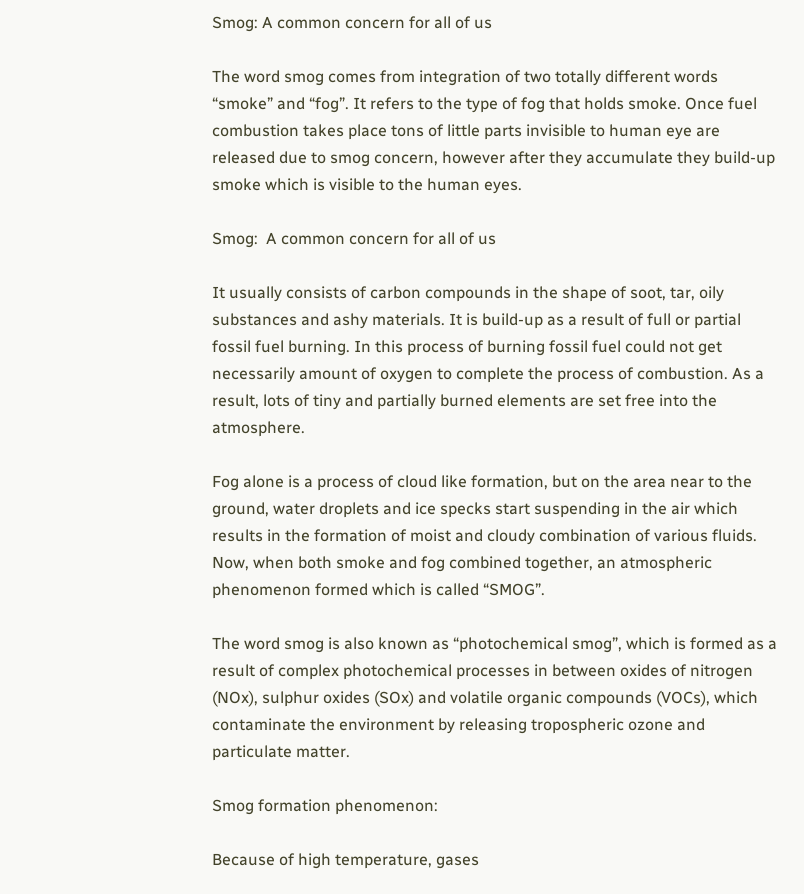Smog: A common concern for all of us

The word smog comes from integration of two totally different words “smoke” and “fog”. It refers to the type of fog that holds smoke. Once fuel combustion takes place tons of little parts invisible to human eye are released due to smog concern, however after they accumulate they build-up smoke which is visible to the human eyes.

Smog:  A common concern for all of us

It usually consists of carbon compounds in the shape of soot, tar, oily substances and ashy materials. It is build-up as a result of full or partial fossil fuel burning. In this process of burning fossil fuel could not get necessarily amount of oxygen to complete the process of combustion. As a result, lots of tiny and partially burned elements are set free into the atmosphere.

Fog alone is a process of cloud like formation, but on the area near to the ground, water droplets and ice specks start suspending in the air which results in the formation of moist and cloudy combination of various fluids. Now, when both smoke and fog combined together, an atmospheric phenomenon formed which is called “SMOG”.

The word smog is also known as “photochemical smog”, which is formed as a result of complex photochemical processes in between oxides of nitrogen (NOx), sulphur oxides (SOx) and volatile organic compounds (VOCs), which contaminate the environment by releasing tropospheric ozone and particulate matter.

Smog formation phenomenon:

Because of high temperature, gases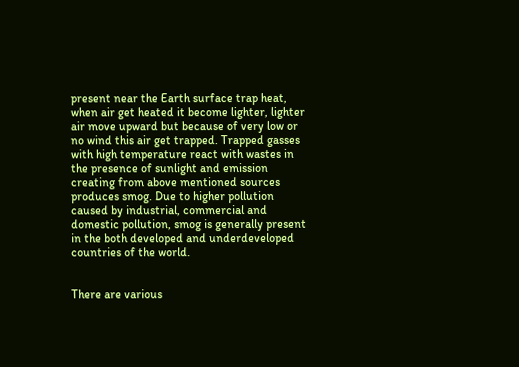present near the Earth surface trap heat, when air get heated it become lighter, lighter air move upward but because of very low or no wind this air get trapped. Trapped gasses with high temperature react with wastes in the presence of sunlight and emission creating from above mentioned sources produces smog. Due to higher pollution caused by industrial, commercial and domestic pollution, smog is generally present in the both developed and underdeveloped countries of the world.


There are various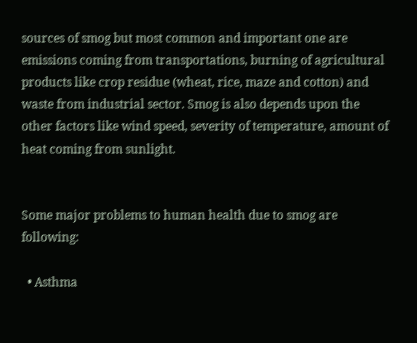sources of smog but most common and important one are emissions coming from transportations, burning of agricultural products like crop residue (wheat, rice, maze and cotton) and waste from industrial sector. Smog is also depends upon the other factors like wind speed, severity of temperature, amount of heat coming from sunlight.


Some major problems to human health due to smog are following:

  • Asthma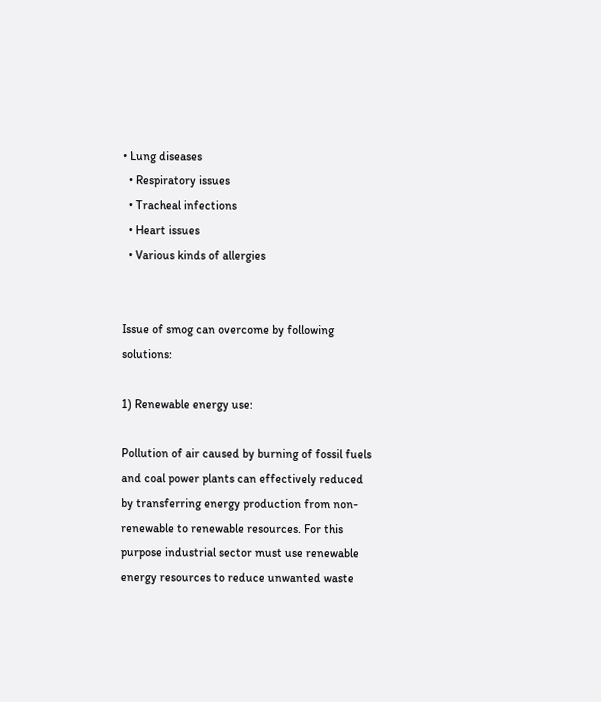• Lung diseases
  • Respiratory issues
  • Tracheal infections
  • Heart issues
  • Various kinds of allergies


Issue of smog can overcome by following solutions:

1) Renewable energy use:

Pollution of air caused by burning of fossil fuels and coal power plants can effectively reduced by transferring energy production from non-renewable to renewable resources. For this purpose industrial sector must use renewable energy resources to reduce unwanted waste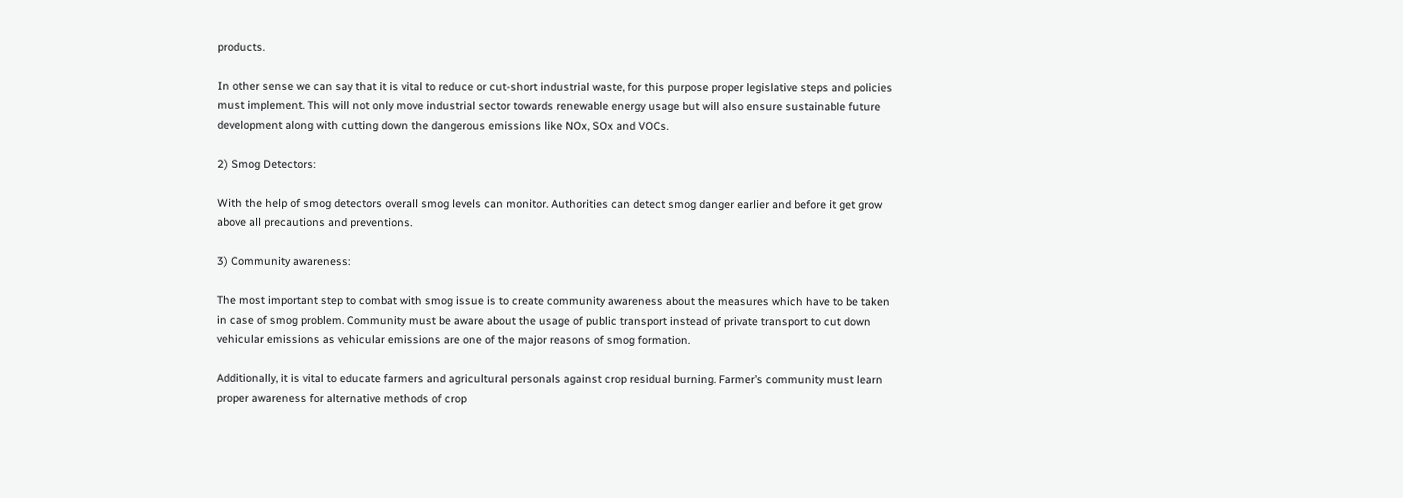products.

In other sense we can say that it is vital to reduce or cut-short industrial waste, for this purpose proper legislative steps and policies must implement. This will not only move industrial sector towards renewable energy usage but will also ensure sustainable future development along with cutting down the dangerous emissions like NOx, SOx and VOCs.

2) Smog Detectors:

With the help of smog detectors overall smog levels can monitor. Authorities can detect smog danger earlier and before it get grow above all precautions and preventions.

3) Community awareness:

The most important step to combat with smog issue is to create community awareness about the measures which have to be taken in case of smog problem. Community must be aware about the usage of public transport instead of private transport to cut down vehicular emissions as vehicular emissions are one of the major reasons of smog formation.

Additionally, it is vital to educate farmers and agricultural personals against crop residual burning. Farmer’s community must learn proper awareness for alternative methods of crop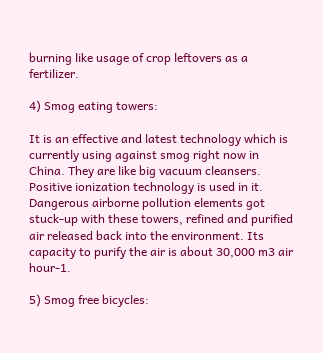burning like usage of crop leftovers as a fertilizer.

4) Smog eating towers:

It is an effective and latest technology which is currently using against smog right now in China. They are like big vacuum cleansers.
Positive ionization technology is used in it. Dangerous airborne pollution elements got stuck-up with these towers, refined and purified air released back into the environment. Its capacity to purify the air is about 30,000 m3 air hour-1.

5) Smog free bicycles: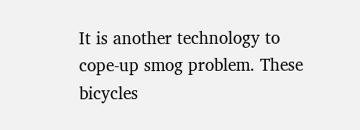It is another technology to cope-up smog problem. These bicycles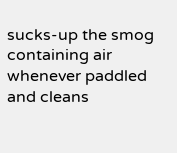sucks-up the smog containing air whenever paddled and cleans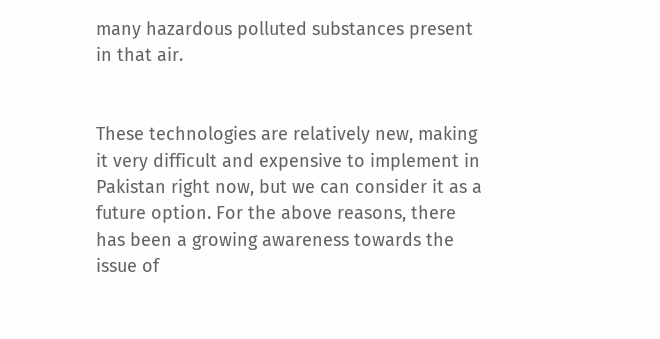many hazardous polluted substances present in that air.


These technologies are relatively new, making it very difficult and expensive to implement in Pakistan right now, but we can consider it as a future option. For the above reasons, there has been a growing awareness towards the issue of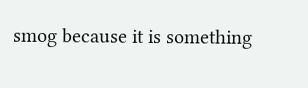smog because it is something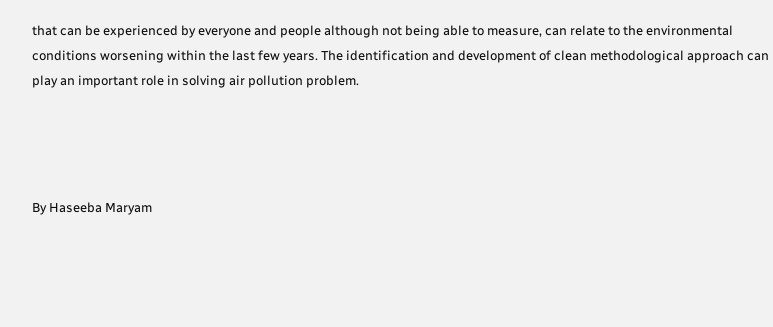that can be experienced by everyone and people although not being able to measure, can relate to the environmental conditions worsening within the last few years. The identification and development of clean methodological approach can play an important role in solving air pollution problem.




By Haseeba Maryam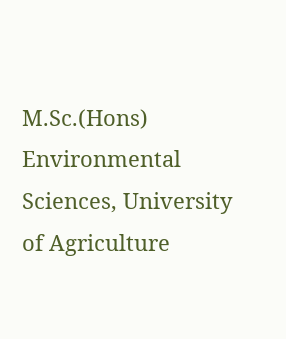M.Sc.(Hons) Environmental Sciences, University of Agriculture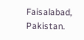Faisalabad, Pakistan.